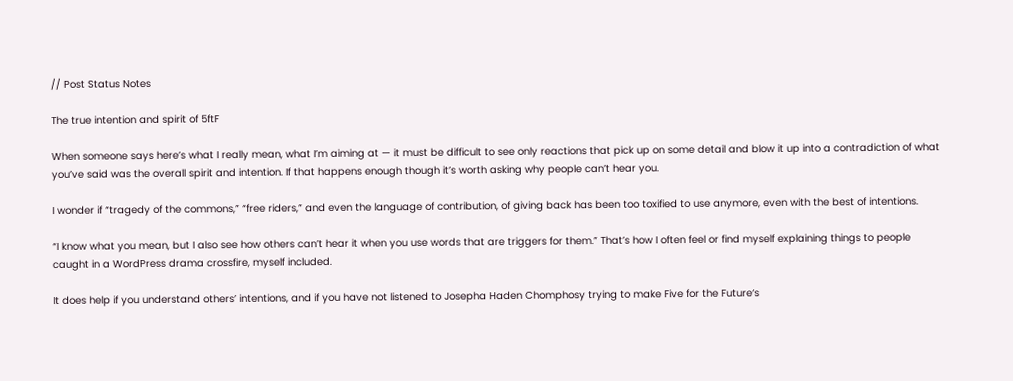// Post Status Notes

The true intention and spirit of 5ftF

When someone says here’s what I really mean, what I’m aiming at — it must be difficult to see only reactions that pick up on some detail and blow it up into a contradiction of what you’ve said was the overall spirit and intention. If that happens enough though it’s worth asking why people can’t hear you.

I wonder if “tragedy of the commons,” “free riders,” and even the language of contribution, of giving back has been too toxified to use anymore, even with the best of intentions.

“I know what you mean, but I also see how others can’t hear it when you use words that are triggers for them.” That’s how I often feel or find myself explaining things to people caught in a WordPress drama crossfire, myself included.

It does help if you understand others’ intentions, and if you have not listened to Josepha Haden Chomphosy trying to make Five for the Future‘s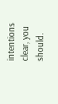intentions clear, you should.